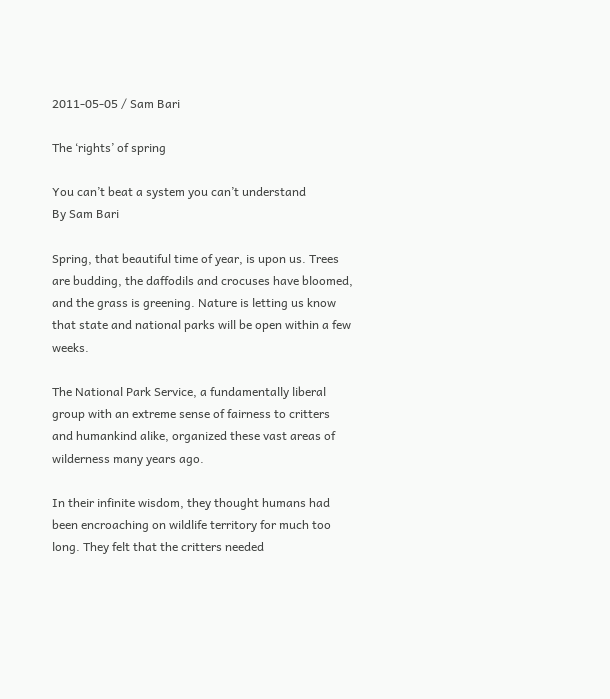2011-05-05 / Sam Bari

The ‘rights’ of spring

You can’t beat a system you can’t understand
By Sam Bari

Spring, that beautiful time of year, is upon us. Trees are budding, the daffodils and crocuses have bloomed, and the grass is greening. Nature is letting us know that state and national parks will be open within a few weeks.

The National Park Service, a fundamentally liberal group with an extreme sense of fairness to critters and humankind alike, organized these vast areas of wilderness many years ago.

In their infinite wisdom, they thought humans had been encroaching on wildlife territory for much too long. They felt that the critters needed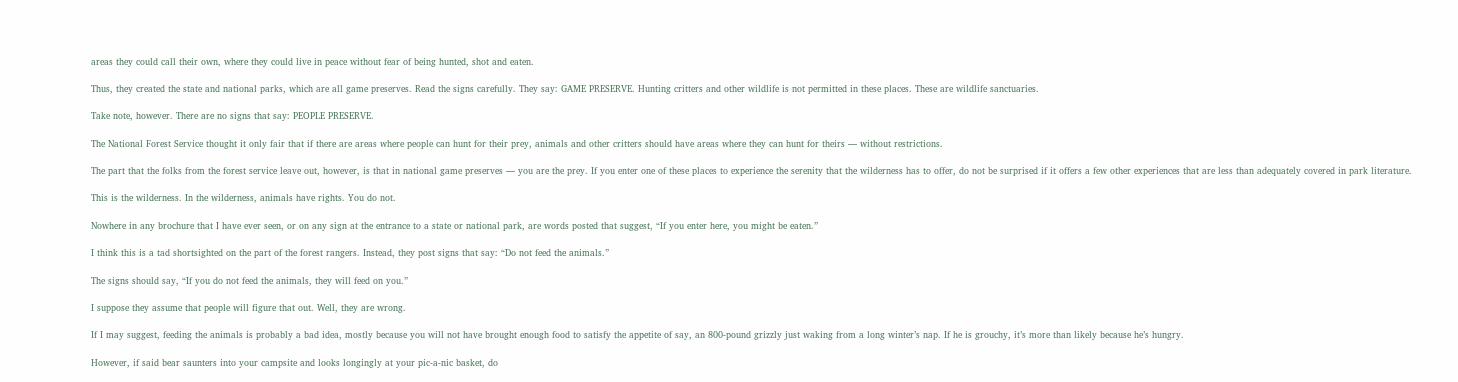areas they could call their own, where they could live in peace without fear of being hunted, shot and eaten.

Thus, they created the state and national parks, which are all game preserves. Read the signs carefully. They say: GAME PRESERVE. Hunting critters and other wildlife is not permitted in these places. These are wildlife sanctuaries.

Take note, however. There are no signs that say: PEOPLE PRESERVE.

The National Forest Service thought it only fair that if there are areas where people can hunt for their prey, animals and other critters should have areas where they can hunt for theirs — without restrictions.

The part that the folks from the forest service leave out, however, is that in national game preserves — you are the prey. If you enter one of these places to experience the serenity that the wilderness has to offer, do not be surprised if it offers a few other experiences that are less than adequately covered in park literature.

This is the wilderness. In the wilderness, animals have rights. You do not.

Nowhere in any brochure that I have ever seen, or on any sign at the entrance to a state or national park, are words posted that suggest, “If you enter here, you might be eaten.”

I think this is a tad shortsighted on the part of the forest rangers. Instead, they post signs that say: “Do not feed the animals.”

The signs should say, “If you do not feed the animals, they will feed on you.”

I suppose they assume that people will figure that out. Well, they are wrong.

If I may suggest, feeding the animals is probably a bad idea, mostly because you will not have brought enough food to satisfy the appetite of say, an 800-pound grizzly just waking from a long winter’s nap. If he is grouchy, it’s more than likely because he’s hungry.

However, if said bear saunters into your campsite and looks longingly at your pic-a-nic basket, do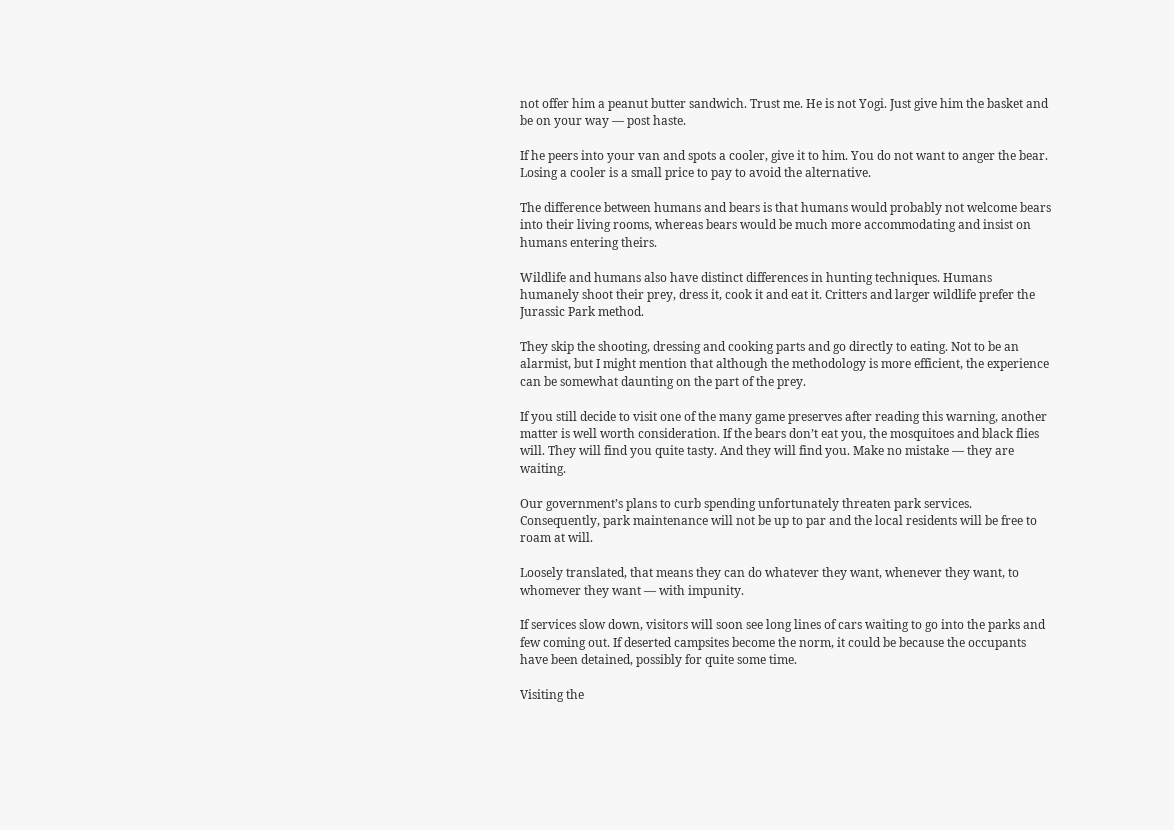not offer him a peanut butter sandwich. Trust me. He is not Yogi. Just give him the basket and be on your way — post haste.

If he peers into your van and spots a cooler, give it to him. You do not want to anger the bear. Losing a cooler is a small price to pay to avoid the alternative.

The difference between humans and bears is that humans would probably not welcome bears into their living rooms, whereas bears would be much more accommodating and insist on humans entering theirs.

Wildlife and humans also have distinct differences in hunting techniques. Humans humanely shoot their prey, dress it, cook it and eat it. Critters and larger wildlife prefer the Jurassic Park method.

They skip the shooting, dressing and cooking parts and go directly to eating. Not to be an alarmist, but I might mention that although the methodology is more efficient, the experience can be somewhat daunting on the part of the prey.

If you still decide to visit one of the many game preserves after reading this warning, another matter is well worth consideration. If the bears don’t eat you, the mosquitoes and black flies will. They will find you quite tasty. And they will find you. Make no mistake — they are waiting.

Our government’s plans to curb spending unfortunately threaten park services. Consequently, park maintenance will not be up to par and the local residents will be free to roam at will.

Loosely translated, that means they can do whatever they want, whenever they want, to whomever they want — with impunity.

If services slow down, visitors will soon see long lines of cars waiting to go into the parks and few coming out. If deserted campsites become the norm, it could be because the occupants have been detained, possibly for quite some time.

Visiting the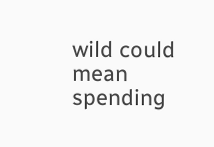wild could mean spending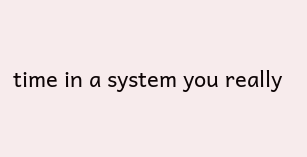time in a system you really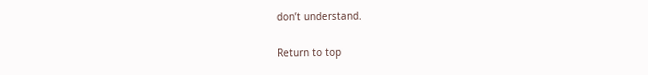don’t understand.

Return to top